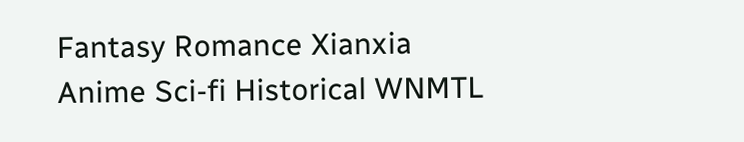Fantasy Romance Xianxia Anime Sci-fi Historical WNMTL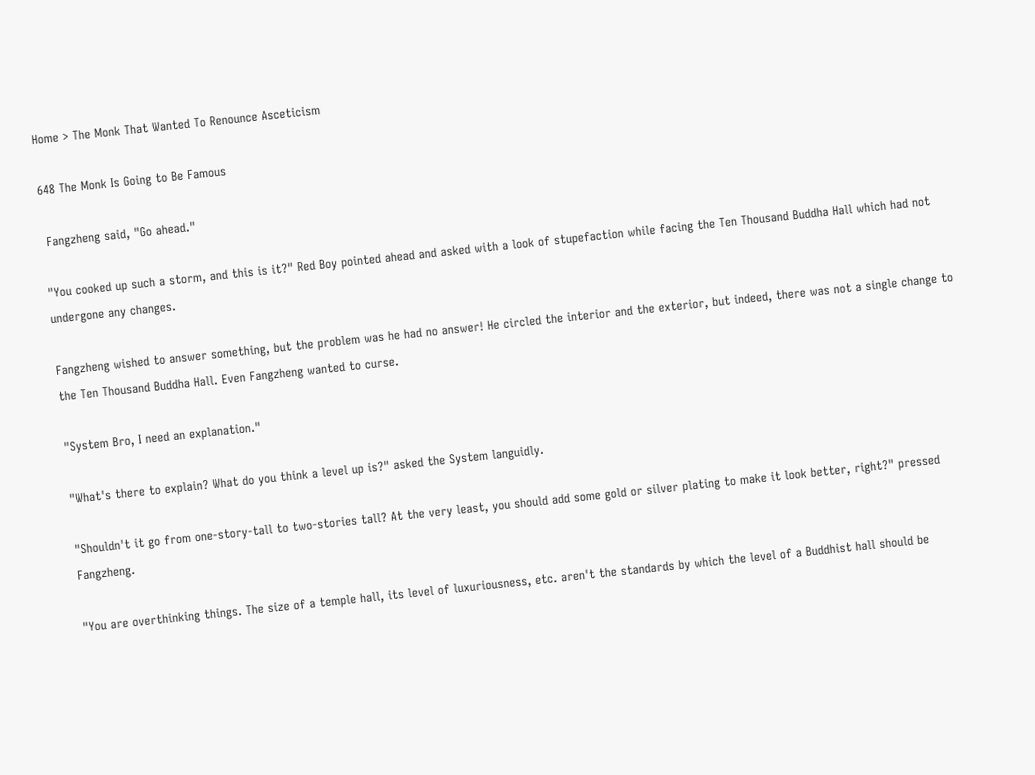Home > The Monk That Wanted To Renounce Asceticism

648 The Monk Is Going to Be Famous

 Fangzheng said, "Go ahead."

"You cooked up such a storm, and this is it?" Red Boy pointed ahead and asked with a look of stupefaction while facing the Ten Thousand Buddha Hall which had not undergone any changes.

Fangzheng wished to answer something, but the problem was he had no answer! He circled the interior and the exterior, but indeed, there was not a single change to the Ten Thousand Buddha Hall. Even Fangzheng wanted to curse.

"System Bro, I need an explanation."

"What's there to explain? What do you think a level up is?" asked the System languidly.

"Shouldn't it go from one-story-tall to two-stories tall? At the very least, you should add some gold or silver plating to make it look better, right?" pressed Fangzheng.

"You are overthinking things. The size of a temple hall, its level of luxuriousness, etc. aren't the standards by which the level of a Buddhist hall should be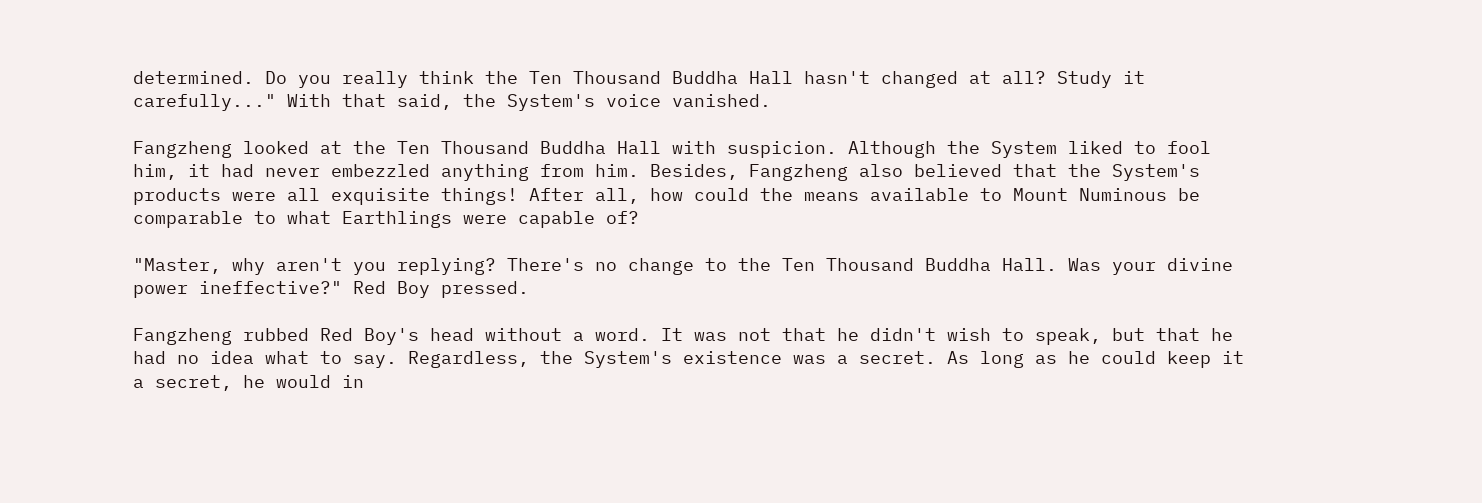determined. Do you really think the Ten Thousand Buddha Hall hasn't changed at all? Study it carefully..." With that said, the System's voice vanished.

Fangzheng looked at the Ten Thousand Buddha Hall with suspicion. Although the System liked to fool him, it had never embezzled anything from him. Besides, Fangzheng also believed that the System's products were all exquisite things! After all, how could the means available to Mount Numinous be comparable to what Earthlings were capable of?

"Master, why aren't you replying? There's no change to the Ten Thousand Buddha Hall. Was your divine power ineffective?" Red Boy pressed.

Fangzheng rubbed Red Boy's head without a word. It was not that he didn't wish to speak, but that he had no idea what to say. Regardless, the System's existence was a secret. As long as he could keep it a secret, he would in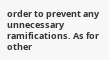order to prevent any unnecessary ramifications. As for other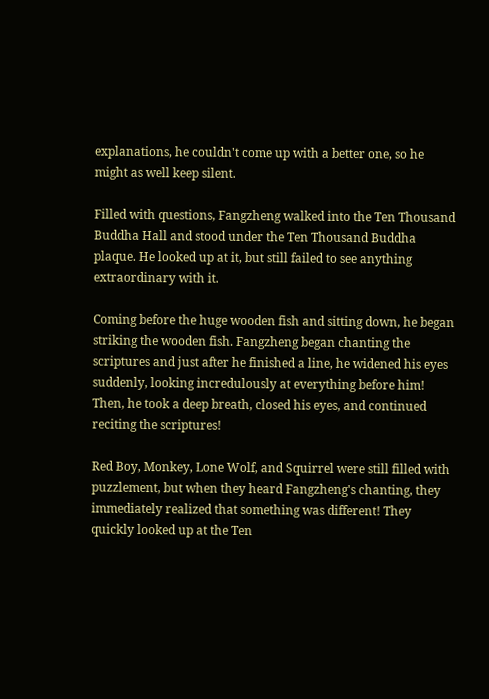explanations, he couldn't come up with a better one, so he might as well keep silent.

Filled with questions, Fangzheng walked into the Ten Thousand Buddha Hall and stood under the Ten Thousand Buddha plaque. He looked up at it, but still failed to see anything extraordinary with it.

Coming before the huge wooden fish and sitting down, he began striking the wooden fish. Fangzheng began chanting the scriptures and just after he finished a line, he widened his eyes suddenly, looking incredulously at everything before him! Then, he took a deep breath, closed his eyes, and continued reciting the scriptures!

Red Boy, Monkey, Lone Wolf, and Squirrel were still filled with puzzlement, but when they heard Fangzheng's chanting, they immediately realized that something was different! They quickly looked up at the Ten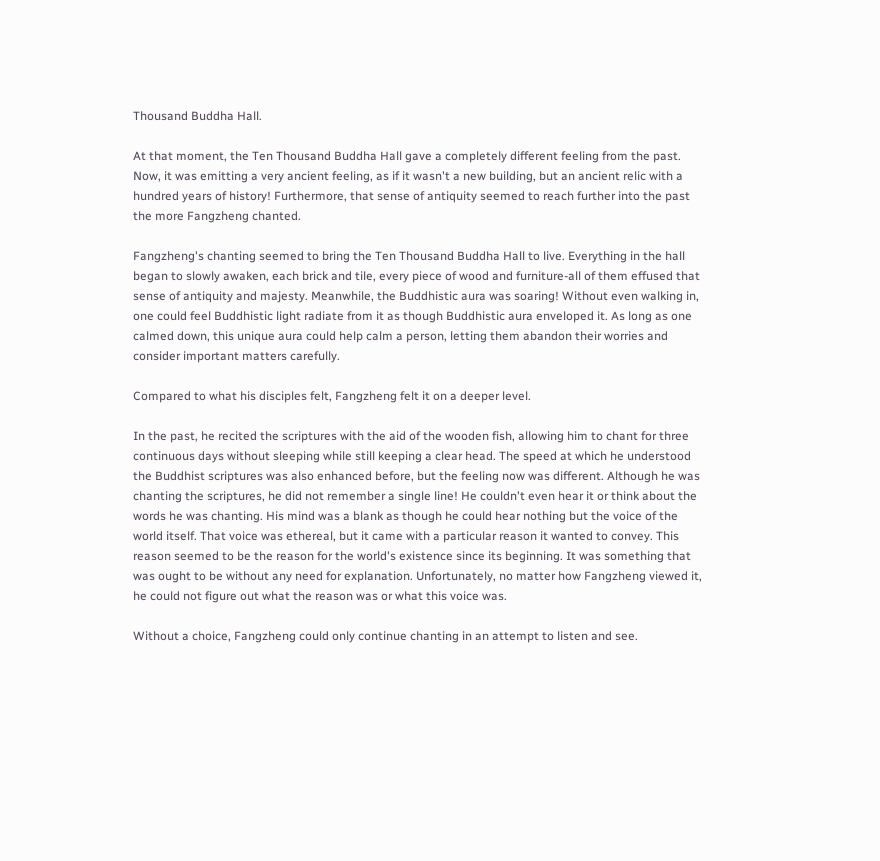Thousand Buddha Hall.

At that moment, the Ten Thousand Buddha Hall gave a completely different feeling from the past. Now, it was emitting a very ancient feeling, as if it wasn't a new building, but an ancient relic with a hundred years of history! Furthermore, that sense of antiquity seemed to reach further into the past the more Fangzheng chanted.

Fangzheng's chanting seemed to bring the Ten Thousand Buddha Hall to live. Everything in the hall began to slowly awaken, each brick and tile, every piece of wood and furniture-all of them effused that sense of antiquity and majesty. Meanwhile, the Buddhistic aura was soaring! Without even walking in, one could feel Buddhistic light radiate from it as though Buddhistic aura enveloped it. As long as one calmed down, this unique aura could help calm a person, letting them abandon their worries and consider important matters carefully.

Compared to what his disciples felt, Fangzheng felt it on a deeper level.

In the past, he recited the scriptures with the aid of the wooden fish, allowing him to chant for three continuous days without sleeping while still keeping a clear head. The speed at which he understood the Buddhist scriptures was also enhanced before, but the feeling now was different. Although he was chanting the scriptures, he did not remember a single line! He couldn't even hear it or think about the words he was chanting. His mind was a blank as though he could hear nothing but the voice of the world itself. That voice was ethereal, but it came with a particular reason it wanted to convey. This reason seemed to be the reason for the world's existence since its beginning. It was something that was ought to be without any need for explanation. Unfortunately, no matter how Fangzheng viewed it, he could not figure out what the reason was or what this voice was.

Without a choice, Fangzheng could only continue chanting in an attempt to listen and see.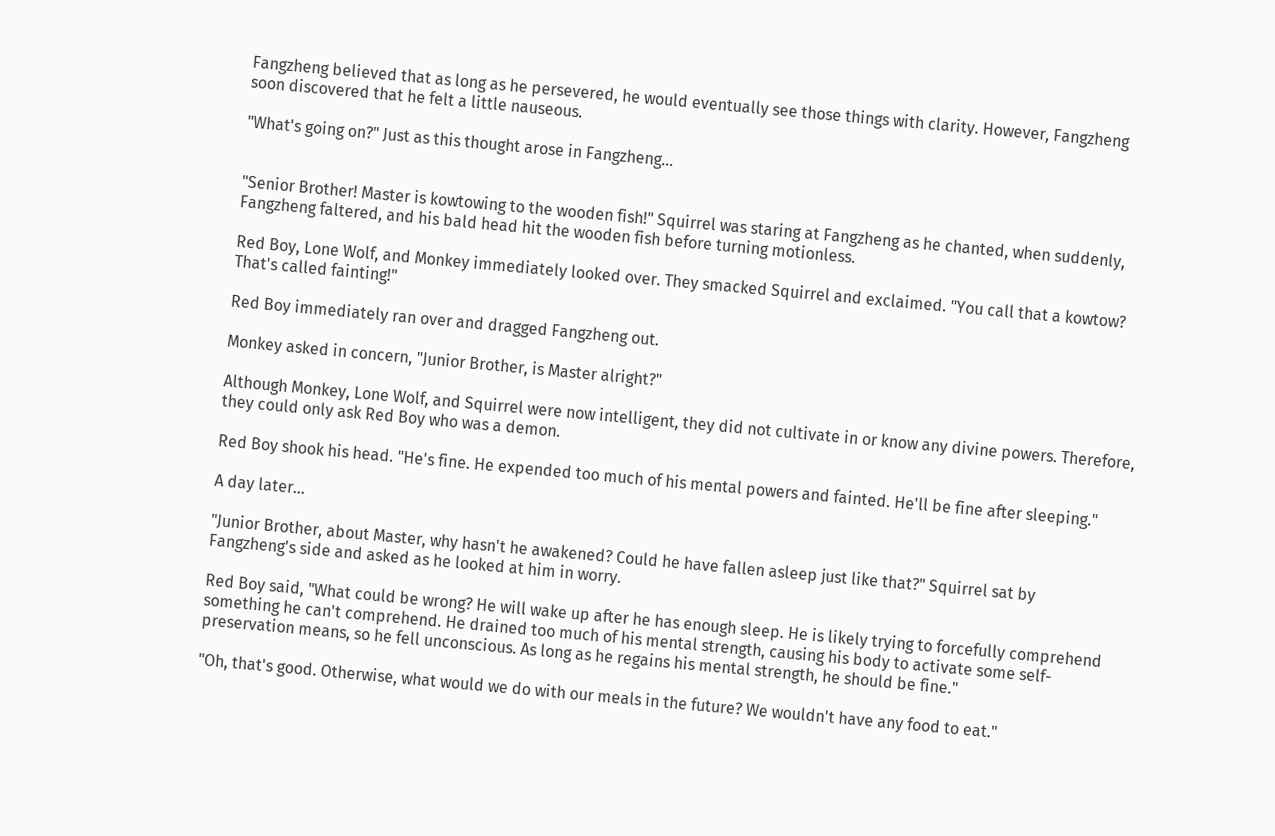Fangzheng believed that as long as he persevered, he would eventually see those things with clarity. However, Fangzheng soon discovered that he felt a little nauseous.

"What's going on?" Just as this thought arose in Fangzheng...


"Senior Brother! Master is kowtowing to the wooden fish!" Squirrel was staring at Fangzheng as he chanted, when suddenly, Fangzheng faltered, and his bald head hit the wooden fish before turning motionless.

Red Boy, Lone Wolf, and Monkey immediately looked over. They smacked Squirrel and exclaimed. "You call that a kowtow? That's called fainting!"

Red Boy immediately ran over and dragged Fangzheng out.

Monkey asked in concern, "Junior Brother, is Master alright?"

Although Monkey, Lone Wolf, and Squirrel were now intelligent, they did not cultivate in or know any divine powers. Therefore, they could only ask Red Boy who was a demon.

Red Boy shook his head. "He's fine. He expended too much of his mental powers and fainted. He'll be fine after sleeping."

A day later...

"Junior Brother, about Master, why hasn't he awakened? Could he have fallen asleep just like that?" Squirrel sat by Fangzheng's side and asked as he looked at him in worry.

Red Boy said, "What could be wrong? He will wake up after he has enough sleep. He is likely trying to forcefully comprehend something he can't comprehend. He drained too much of his mental strength, causing his body to activate some self-preservation means, so he fell unconscious. As long as he regains his mental strength, he should be fine."

"Oh, that's good. Otherwise, what would we do with our meals in the future? We wouldn't have any food to eat."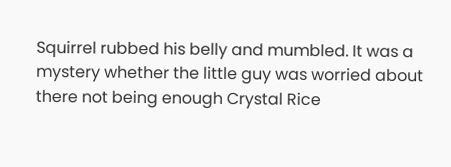Squirrel rubbed his belly and mumbled. It was a mystery whether the little guy was worried about there not being enough Crystal Rice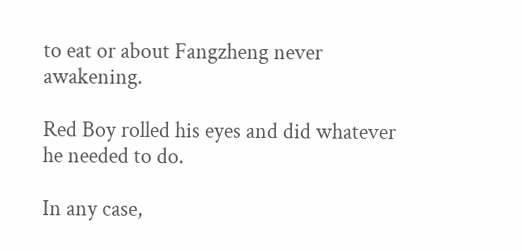to eat or about Fangzheng never awakening.

Red Boy rolled his eyes and did whatever he needed to do.

In any case,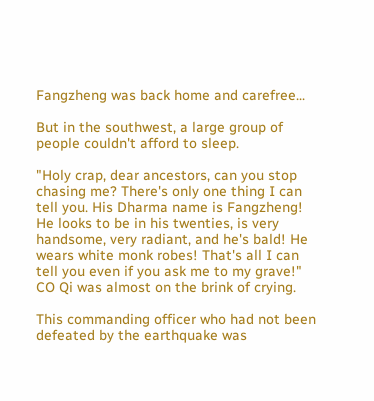Fangzheng was back home and carefree...

But in the southwest, a large group of people couldn't afford to sleep.

"Holy crap, dear ancestors, can you stop chasing me? There's only one thing I can tell you. His Dharma name is Fangzheng! He looks to be in his twenties, is very handsome, very radiant, and he's bald! He wears white monk robes! That's all I can tell you even if you ask me to my grave!" CO Qi was almost on the brink of crying.

This commanding officer who had not been defeated by the earthquake was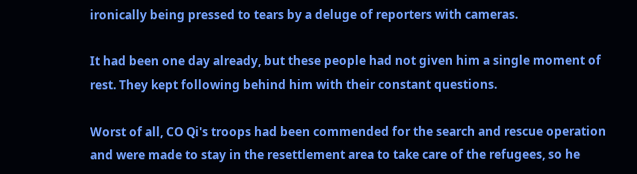ironically being pressed to tears by a deluge of reporters with cameras.

It had been one day already, but these people had not given him a single moment of rest. They kept following behind him with their constant questions.

Worst of all, CO Qi's troops had been commended for the search and rescue operation and were made to stay in the resettlement area to take care of the refugees, so he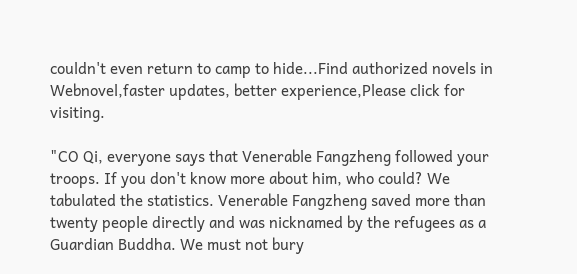couldn't even return to camp to hide...Find authorized novels in Webnovel,faster updates, better experience,Please click for visiting.

"CO Qi, everyone says that Venerable Fangzheng followed your troops. If you don't know more about him, who could? We tabulated the statistics. Venerable Fangzheng saved more than twenty people directly and was nicknamed by the refugees as a Guardian Buddha. We must not bury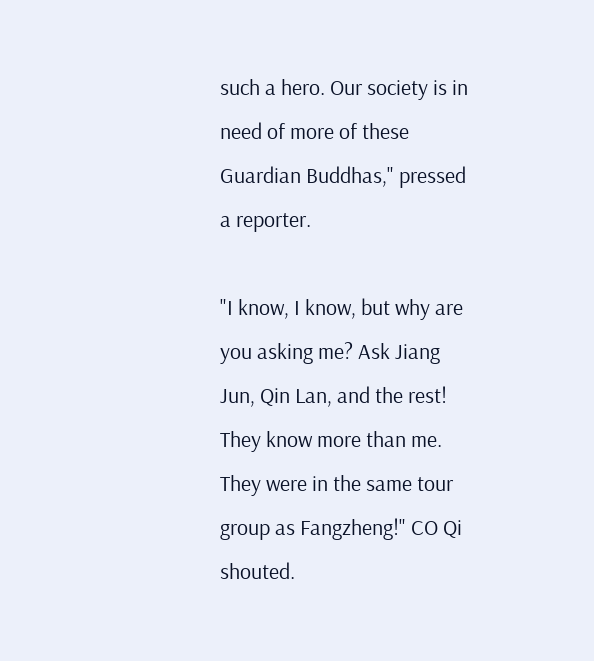such a hero. Our society is in need of more of these Guardian Buddhas," pressed a reporter.

"I know, I know, but why are you asking me? Ask Jiang Jun, Qin Lan, and the rest! They know more than me. They were in the same tour group as Fangzheng!" CO Qi shouted.